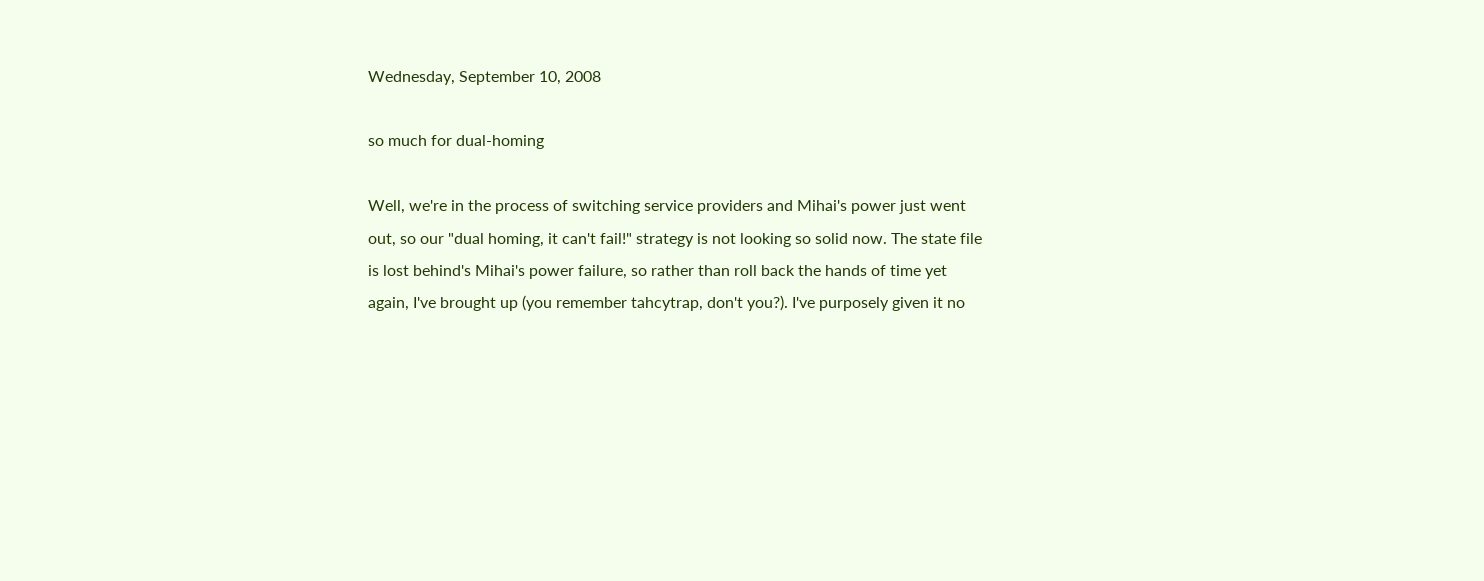Wednesday, September 10, 2008

so much for dual-homing

Well, we're in the process of switching service providers and Mihai's power just went out, so our "dual homing, it can't fail!" strategy is not looking so solid now. The state file is lost behind's Mihai's power failure, so rather than roll back the hands of time yet again, I've brought up (you remember tahcytrap, don't you?). I've purposely given it no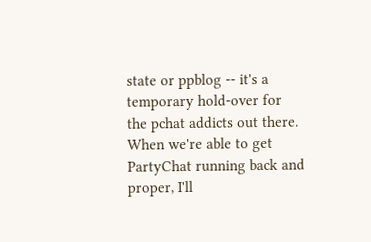state or ppblog -- it's a temporary hold-over for the pchat addicts out there. When we're able to get PartyChat running back and proper, I'll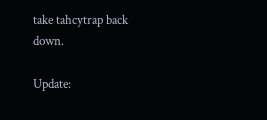take tahcytrap back down.

Update: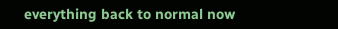everything back to normal now